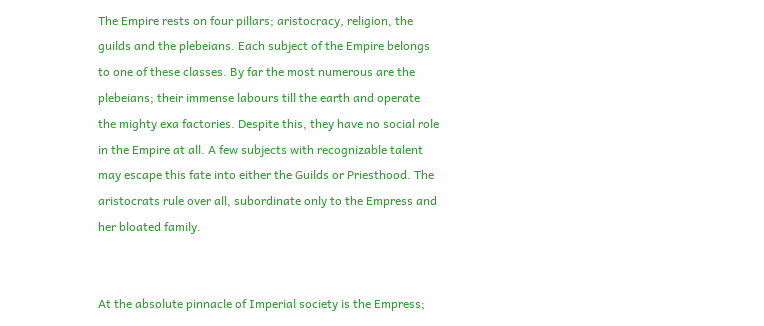The Empire rests on four pillars; aristocracy, religion, the guilds and the plebeians. Each subject of the Empire belongs to one of these classes. By far the most numerous are the plebeians; their immense labours till the earth and operate the mighty exa factories. Despite this, they have no social role in the Empire at all. A few subjects with recognizable talent may escape this fate into either the Guilds or Priesthood. The aristocrats rule over all, subordinate only to the Empress and her bloated family.


At the absolute pinnacle of Imperial society is the Empress;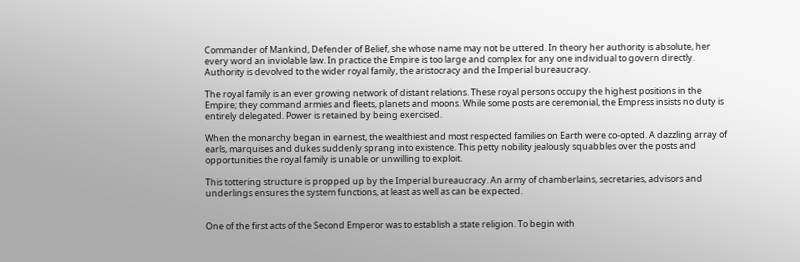Commander of Mankind, Defender of Belief, she whose name may not be uttered. In theory her authority is absolute, her every word an inviolable law. In practice the Empire is too large and complex for any one individual to govern directly. Authority is devolved to the wider royal family, the aristocracy and the Imperial bureaucracy.

The royal family is an ever growing network of distant relations. These royal persons occupy the highest positions in the Empire; they command armies and fleets, planets and moons. While some posts are ceremonial, the Empress insists no duty is entirely delegated. Power is retained by being exercised.

When the monarchy began in earnest, the wealthiest and most respected families on Earth were co-opted. A dazzling array of earls, marquises and dukes suddenly sprang into existence. This petty nobility jealously squabbles over the posts and opportunities the royal family is unable or unwilling to exploit.

This tottering structure is propped up by the Imperial bureaucracy. An army of chamberlains, secretaries, advisors and underlings ensures the system functions, at least as well as can be expected.


One of the first acts of the Second Emperor was to establish a state religion. To begin with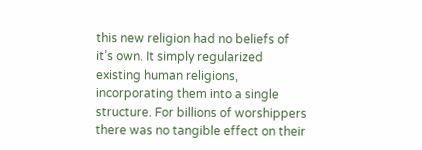this new religion had no beliefs of it’s own. It simply regularized existing human religions, incorporating them into a single structure. For billions of worshippers there was no tangible effect on their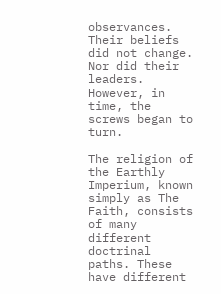observances. Their beliefs did not change. Nor did their leaders. However, in time, the screws began to turn.

The religion of the Earthly Imperium, known simply as The Faith, consists of many different doctrinal paths. These have different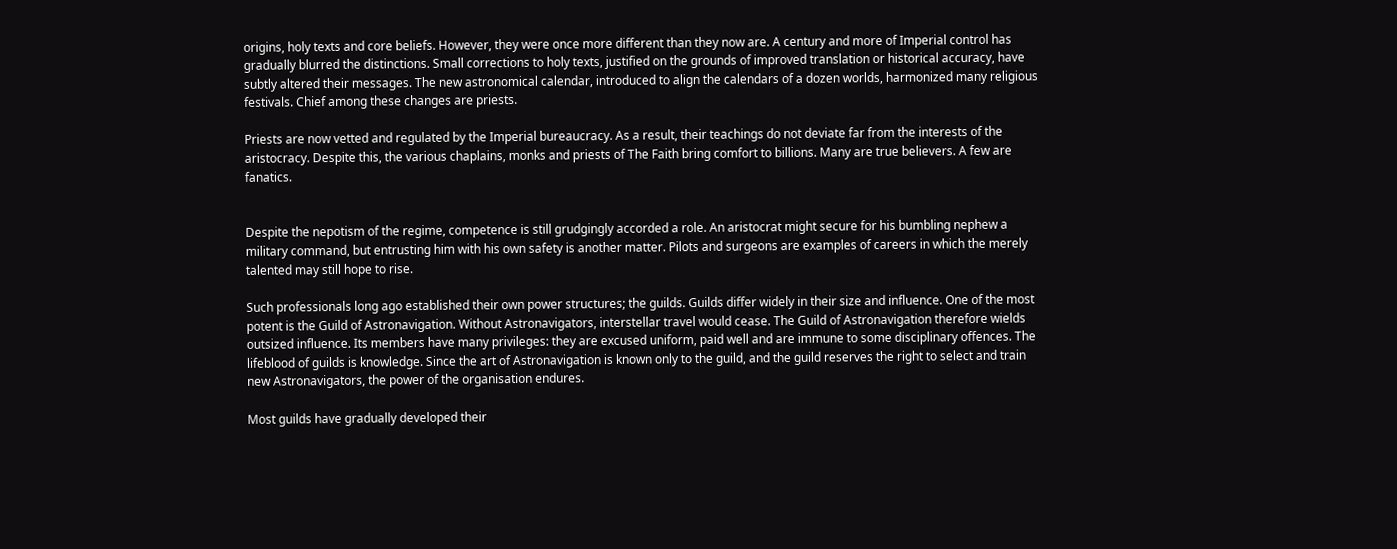origins, holy texts and core beliefs. However, they were once more different than they now are. A century and more of Imperial control has gradually blurred the distinctions. Small corrections to holy texts, justified on the grounds of improved translation or historical accuracy, have subtly altered their messages. The new astronomical calendar, introduced to align the calendars of a dozen worlds, harmonized many religious festivals. Chief among these changes are priests.

Priests are now vetted and regulated by the Imperial bureaucracy. As a result, their teachings do not deviate far from the interests of the aristocracy. Despite this, the various chaplains, monks and priests of The Faith bring comfort to billions. Many are true believers. A few are fanatics.


Despite the nepotism of the regime, competence is still grudgingly accorded a role. An aristocrat might secure for his bumbling nephew a military command, but entrusting him with his own safety is another matter. Pilots and surgeons are examples of careers in which the merely talented may still hope to rise.

Such professionals long ago established their own power structures; the guilds. Guilds differ widely in their size and influence. One of the most potent is the Guild of Astronavigation. Without Astronavigators, interstellar travel would cease. The Guild of Astronavigation therefore wields outsized influence. Its members have many privileges: they are excused uniform, paid well and are immune to some disciplinary offences. The lifeblood of guilds is knowledge. Since the art of Astronavigation is known only to the guild, and the guild reserves the right to select and train new Astronavigators, the power of the organisation endures.

Most guilds have gradually developed their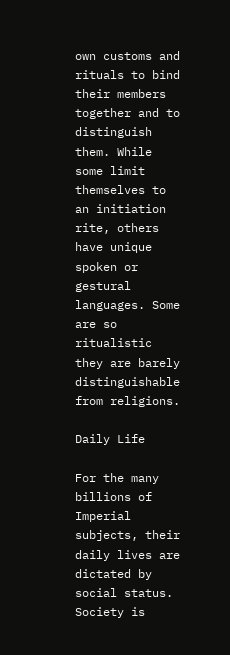own customs and rituals to bind their members together and to distinguish them. While some limit themselves to an initiation rite, others have unique spoken or gestural languages. Some are so ritualistic they are barely distinguishable from religions.

Daily Life

For the many billions of Imperial subjects, their daily lives are dictated by social status. Society is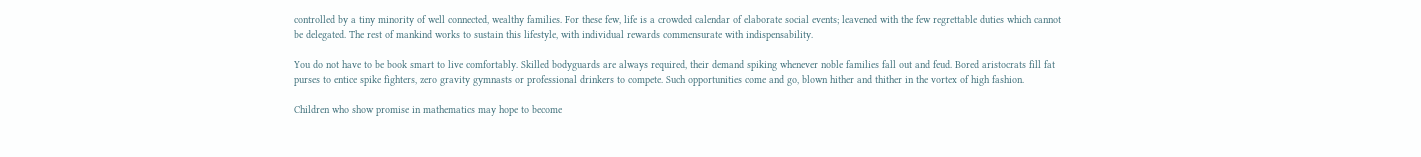controlled by a tiny minority of well connected, wealthy families. For these few, life is a crowded calendar of elaborate social events; leavened with the few regrettable duties which cannot be delegated. The rest of mankind works to sustain this lifestyle, with individual rewards commensurate with indispensability.

You do not have to be book smart to live comfortably. Skilled bodyguards are always required, their demand spiking whenever noble families fall out and feud. Bored aristocrats fill fat purses to entice spike fighters, zero gravity gymnasts or professional drinkers to compete. Such opportunities come and go, blown hither and thither in the vortex of high fashion.

Children who show promise in mathematics may hope to become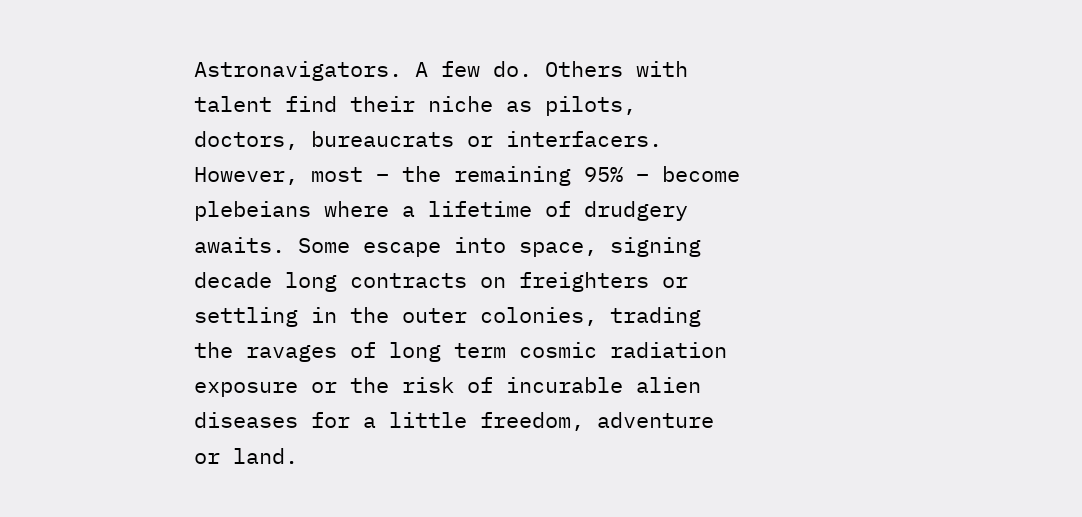Astronavigators. A few do. Others with talent find their niche as pilots, doctors, bureaucrats or interfacers. However, most – the remaining 95% – become plebeians where a lifetime of drudgery awaits. Some escape into space, signing decade long contracts on freighters or settling in the outer colonies, trading the ravages of long term cosmic radiation exposure or the risk of incurable alien diseases for a little freedom, adventure or land.